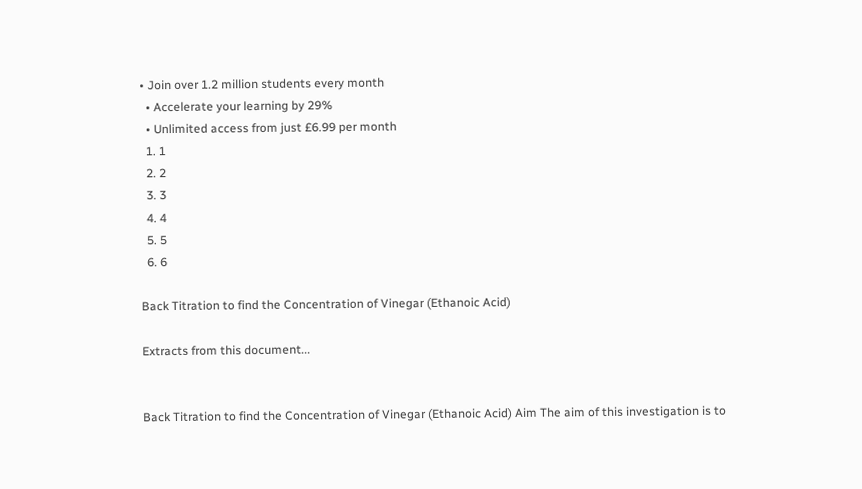• Join over 1.2 million students every month
  • Accelerate your learning by 29%
  • Unlimited access from just £6.99 per month
  1. 1
  2. 2
  3. 3
  4. 4
  5. 5
  6. 6

Back Titration to find the Concentration of Vinegar (Ethanoic Acid)

Extracts from this document...


Back Titration to find the Concentration of Vinegar (Ethanoic Acid) Aim The aim of this investigation is to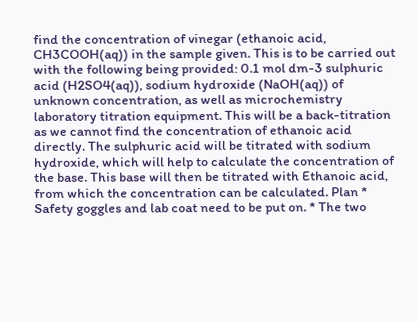find the concentration of vinegar (ethanoic acid, CH3COOH(aq)) in the sample given. This is to be carried out with the following being provided: 0.1 mol dm-3 sulphuric acid (H2SO4(aq)), sodium hydroxide (NaOH(aq)) of unknown concentration, as well as microchemistry laboratory titration equipment. This will be a back-titration as we cannot find the concentration of ethanoic acid directly. The sulphuric acid will be titrated with sodium hydroxide, which will help to calculate the concentration of the base. This base will then be titrated with Ethanoic acid, from which the concentration can be calculated. Plan * Safety goggles and lab coat need to be put on. * The two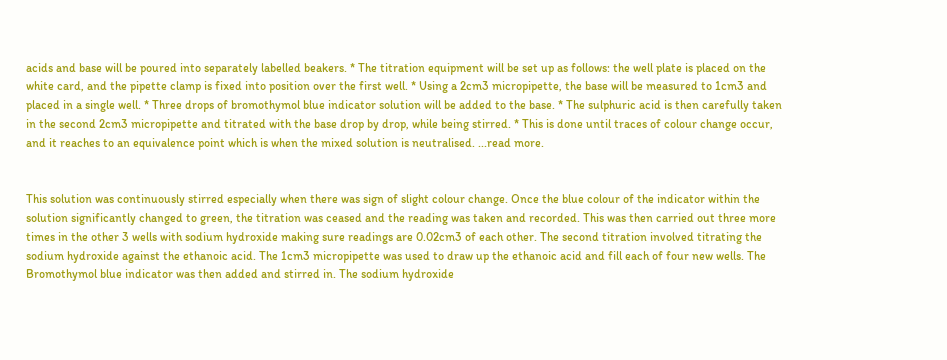acids and base will be poured into separately labelled beakers. * The titration equipment will be set up as follows: the well plate is placed on the white card, and the pipette clamp is fixed into position over the first well. * Using a 2cm3 micropipette, the base will be measured to 1cm3 and placed in a single well. * Three drops of bromothymol blue indicator solution will be added to the base. * The sulphuric acid is then carefully taken in the second 2cm3 micropipette and titrated with the base drop by drop, while being stirred. * This is done until traces of colour change occur, and it reaches to an equivalence point which is when the mixed solution is neutralised. ...read more.


This solution was continuously stirred especially when there was sign of slight colour change. Once the blue colour of the indicator within the solution significantly changed to green, the titration was ceased and the reading was taken and recorded. This was then carried out three more times in the other 3 wells with sodium hydroxide making sure readings are 0.02cm3 of each other. The second titration involved titrating the sodium hydroxide against the ethanoic acid. The 1cm3 micropipette was used to draw up the ethanoic acid and fill each of four new wells. The Bromothymol blue indicator was then added and stirred in. The sodium hydroxide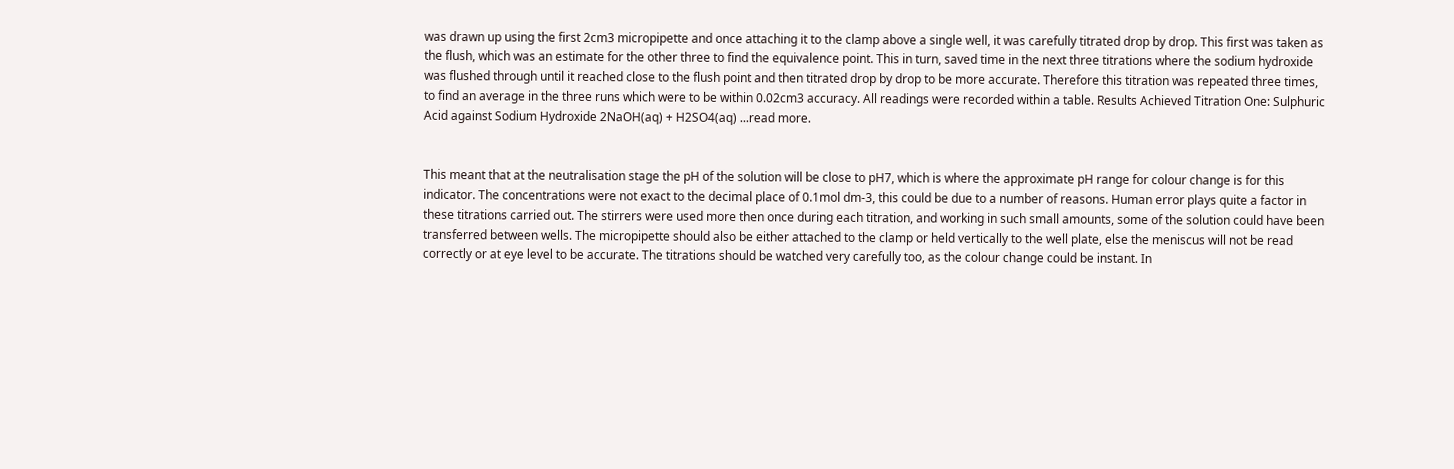was drawn up using the first 2cm3 micropipette and once attaching it to the clamp above a single well, it was carefully titrated drop by drop. This first was taken as the flush, which was an estimate for the other three to find the equivalence point. This in turn, saved time in the next three titrations where the sodium hydroxide was flushed through until it reached close to the flush point and then titrated drop by drop to be more accurate. Therefore this titration was repeated three times, to find an average in the three runs which were to be within 0.02cm3 accuracy. All readings were recorded within a table. Results Achieved Titration One: Sulphuric Acid against Sodium Hydroxide 2NaOH(aq) + H2SO4(aq) ...read more.


This meant that at the neutralisation stage the pH of the solution will be close to pH7, which is where the approximate pH range for colour change is for this indicator. The concentrations were not exact to the decimal place of 0.1mol dm-3, this could be due to a number of reasons. Human error plays quite a factor in these titrations carried out. The stirrers were used more then once during each titration, and working in such small amounts, some of the solution could have been transferred between wells. The micropipette should also be either attached to the clamp or held vertically to the well plate, else the meniscus will not be read correctly or at eye level to be accurate. The titrations should be watched very carefully too, as the colour change could be instant. In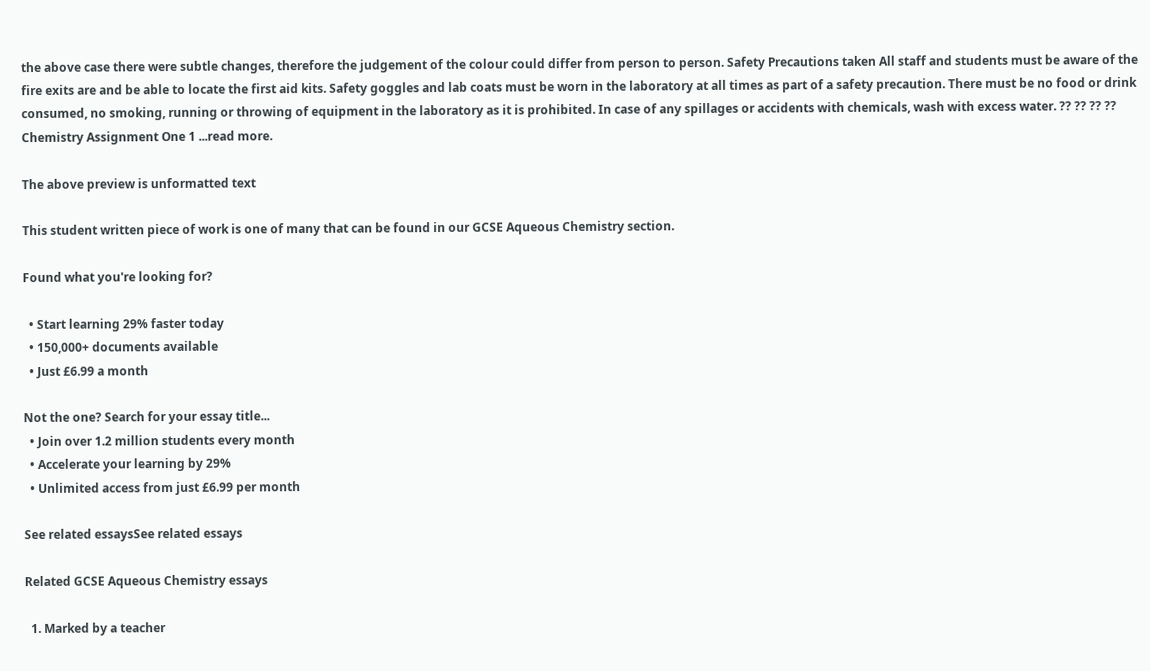the above case there were subtle changes, therefore the judgement of the colour could differ from person to person. Safety Precautions taken All staff and students must be aware of the fire exits are and be able to locate the first aid kits. Safety goggles and lab coats must be worn in the laboratory at all times as part of a safety precaution. There must be no food or drink consumed, no smoking, running or throwing of equipment in the laboratory as it is prohibited. In case of any spillages or accidents with chemicals, wash with excess water. ?? ?? ?? ?? Chemistry Assignment One 1 ...read more.

The above preview is unformatted text

This student written piece of work is one of many that can be found in our GCSE Aqueous Chemistry section.

Found what you're looking for?

  • Start learning 29% faster today
  • 150,000+ documents available
  • Just £6.99 a month

Not the one? Search for your essay title...
  • Join over 1.2 million students every month
  • Accelerate your learning by 29%
  • Unlimited access from just £6.99 per month

See related essaysSee related essays

Related GCSE Aqueous Chemistry essays

  1. Marked by a teacher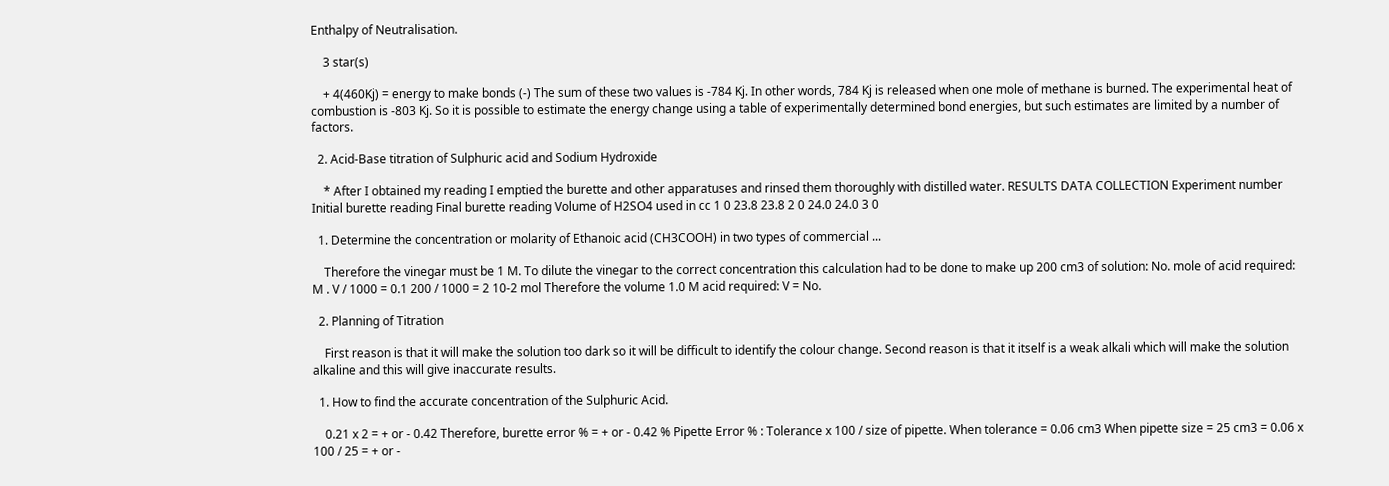Enthalpy of Neutralisation.

    3 star(s)

    + 4(460Kj) = energy to make bonds (-) The sum of these two values is -784 Kj. In other words, 784 Kj is released when one mole of methane is burned. The experimental heat of combustion is -803 Kj. So it is possible to estimate the energy change using a table of experimentally determined bond energies, but such estimates are limited by a number of factors.

  2. Acid-Base titration of Sulphuric acid and Sodium Hydroxide

    * After I obtained my reading I emptied the burette and other apparatuses and rinsed them thoroughly with distilled water. RESULTS DATA COLLECTION Experiment number Initial burette reading Final burette reading Volume of H2SO4 used in cc 1 0 23.8 23.8 2 0 24.0 24.0 3 0

  1. Determine the concentration or molarity of Ethanoic acid (CH3COOH) in two types of commercial ...

    Therefore the vinegar must be 1 M. To dilute the vinegar to the correct concentration this calculation had to be done to make up 200 cm3 of solution: No. mole of acid required: M . V / 1000 = 0.1 200 / 1000 = 2 10-2 mol Therefore the volume 1.0 M acid required: V = No.

  2. Planning of Titration

    First reason is that it will make the solution too dark so it will be difficult to identify the colour change. Second reason is that it itself is a weak alkali which will make the solution alkaline and this will give inaccurate results.

  1. How to find the accurate concentration of the Sulphuric Acid.

    0.21 x 2 = + or - 0.42 Therefore, burette error % = + or - 0.42 % Pipette Error % : Tolerance x 100 / size of pipette. When tolerance = 0.06 cm3 When pipette size = 25 cm3 = 0.06 x 100 / 25 = + or -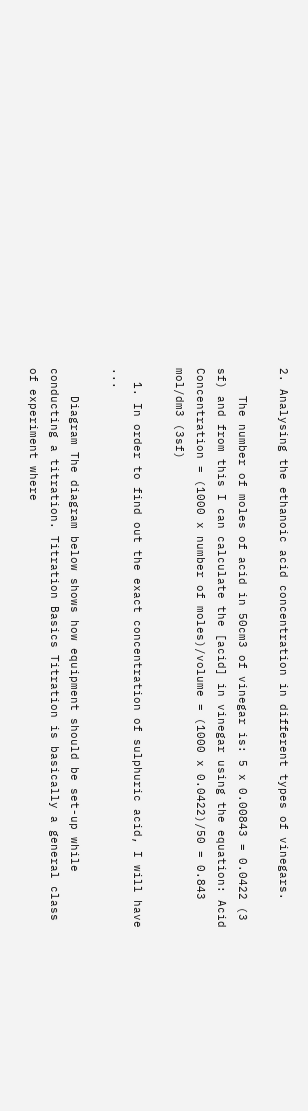2. Analysing the ethanoic acid concentration in different types of vinegars.

    The number of moles of acid in 50cm3 of vinegar is: 5 x 0.00843 = 0.0422 (3 sf) and from this I can calculate the [acid] in vinegar using the equation: Acid Concentration = (1000 x number of moles)/volume = (1000 x 0.0422)/50 = 0.843 mol/dm3 (3sf)

  1. In order to find out the exact concentration of sulphuric acid, I will have ...

    Diagram The diagram below shows how equipment should be set-up while conducting a titration. Titration Basics Titration is basically a general class of experiment where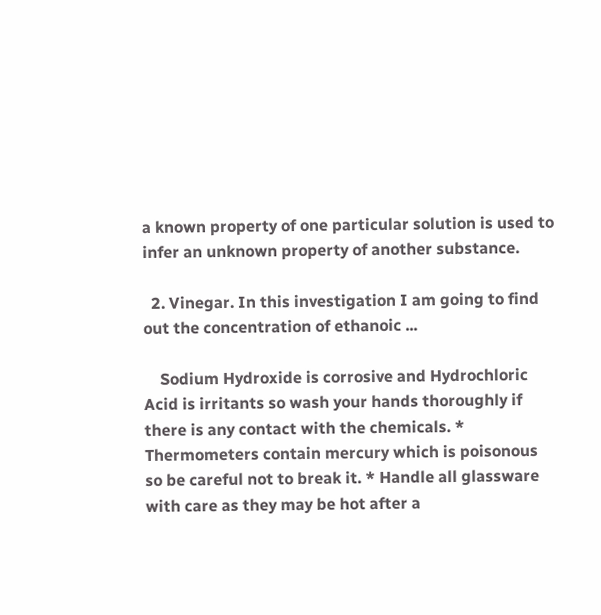a known property of one particular solution is used to infer an unknown property of another substance.

  2. Vinegar. In this investigation I am going to find out the concentration of ethanoic ...

    Sodium Hydroxide is corrosive and Hydrochloric Acid is irritants so wash your hands thoroughly if there is any contact with the chemicals. * Thermometers contain mercury which is poisonous so be careful not to break it. * Handle all glassware with care as they may be hot after a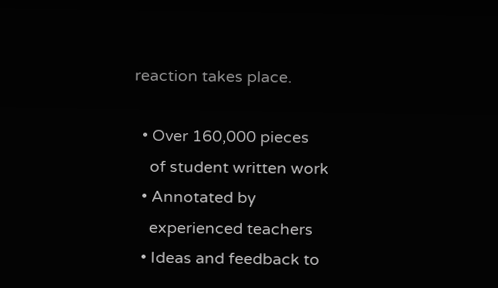reaction takes place.

  • Over 160,000 pieces
    of student written work
  • Annotated by
    experienced teachers
  • Ideas and feedback to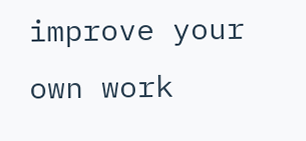improve your own work